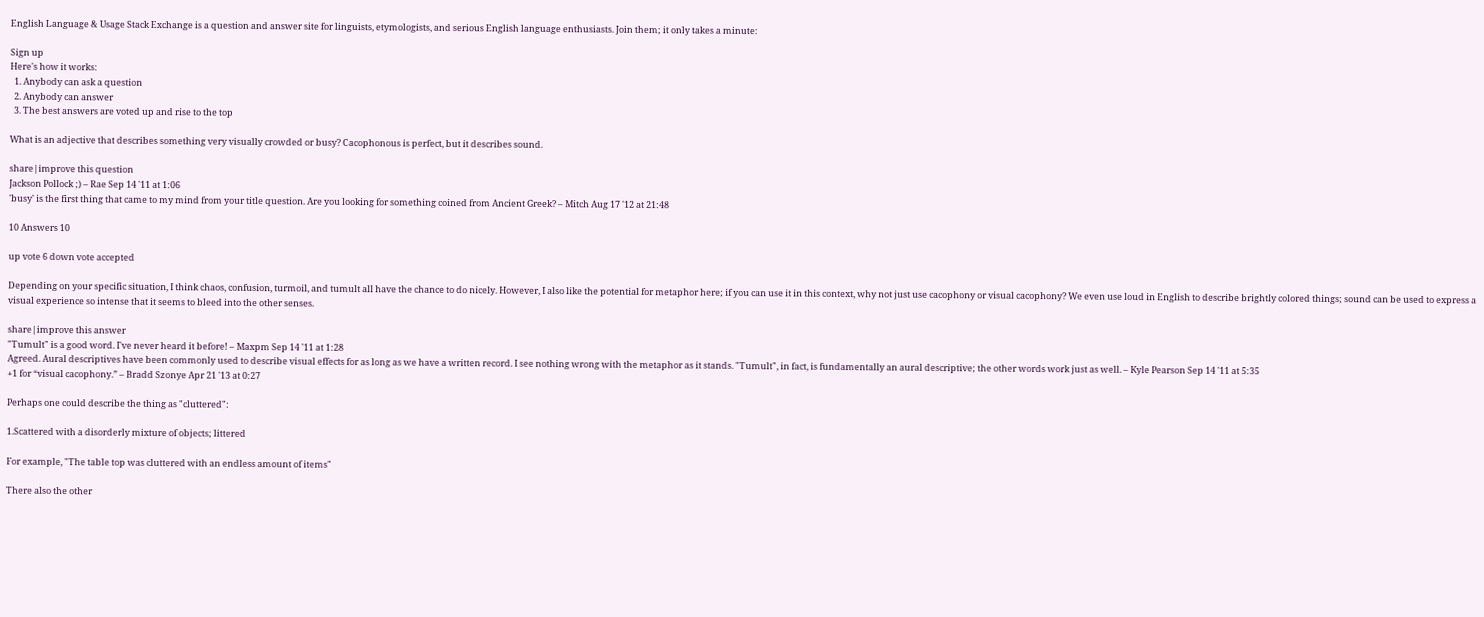English Language & Usage Stack Exchange is a question and answer site for linguists, etymologists, and serious English language enthusiasts. Join them; it only takes a minute:

Sign up
Here's how it works:
  1. Anybody can ask a question
  2. Anybody can answer
  3. The best answers are voted up and rise to the top

What is an adjective that describes something very visually crowded or busy? Cacophonous is perfect, but it describes sound.

share|improve this question
Jackson Pollock ;) – Rae Sep 14 '11 at 1:06
'busy' is the first thing that came to my mind from your title question. Are you looking for something coined from Ancient Greek? – Mitch Aug 17 '12 at 21:48

10 Answers 10

up vote 6 down vote accepted

Depending on your specific situation, I think chaos, confusion, turmoil, and tumult all have the chance to do nicely. However, I also like the potential for metaphor here; if you can use it in this context, why not just use cacophony or visual cacophony? We even use loud in English to describe brightly colored things; sound can be used to express a visual experience so intense that it seems to bleed into the other senses.

share|improve this answer
"Tumult" is a good word. I've never heard it before! – Maxpm Sep 14 '11 at 1:28
Agreed. Aural descriptives have been commonly used to describe visual effects for as long as we have a written record. I see nothing wrong with the metaphor as it stands. "Tumult", in fact, is fundamentally an aural descriptive; the other words work just as well. – Kyle Pearson Sep 14 '11 at 5:35
+1 for “visual cacophony.” – Bradd Szonye Apr 21 '13 at 0:27

Perhaps one could describe the thing as "cluttered":

1.Scattered with a disorderly mixture of objects; littered

For example, "The table top was cluttered with an endless amount of items"

There also the other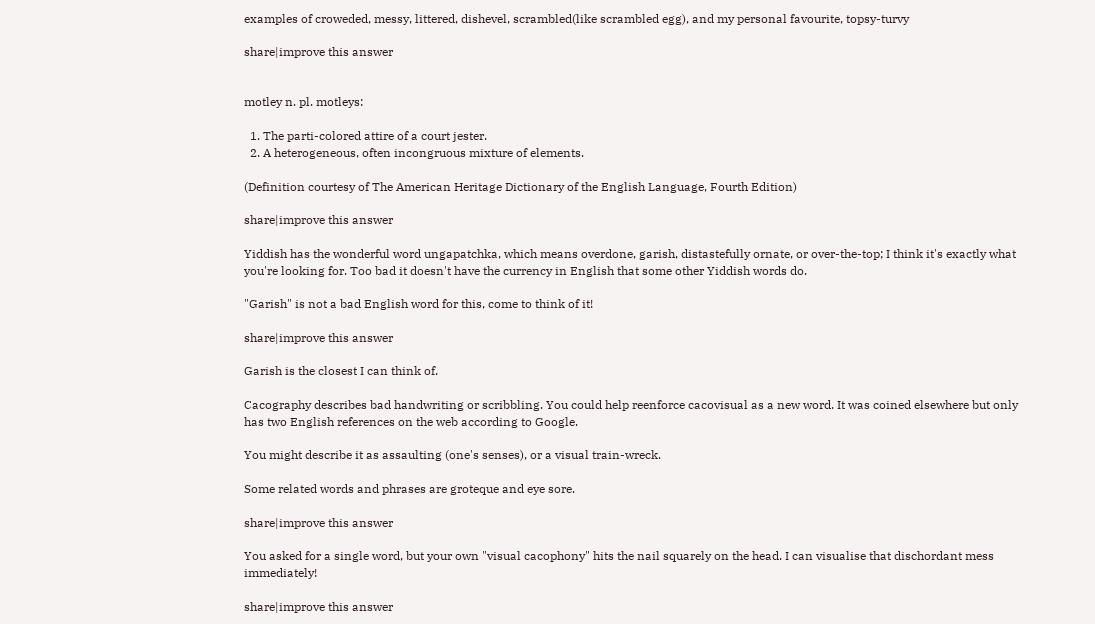examples of croweded, messy, littered, dishevel, scrambled(like scrambled egg), and my personal favourite, topsy-turvy

share|improve this answer


motley n. pl. motleys:

  1. The parti-colored attire of a court jester.
  2. A heterogeneous, often incongruous mixture of elements.

(Definition courtesy of The American Heritage Dictionary of the English Language, Fourth Edition)

share|improve this answer

Yiddish has the wonderful word ungapatchka, which means overdone, garish, distastefully ornate, or over-the-top; I think it's exactly what you're looking for. Too bad it doesn't have the currency in English that some other Yiddish words do.

"Garish" is not a bad English word for this, come to think of it!

share|improve this answer

Garish is the closest I can think of.

Cacography describes bad handwriting or scribbling. You could help reenforce cacovisual as a new word. It was coined elsewhere but only has two English references on the web according to Google.

You might describe it as assaulting (one's senses), or a visual train-wreck.

Some related words and phrases are groteque and eye sore.

share|improve this answer

You asked for a single word, but your own "visual cacophony" hits the nail squarely on the head. I can visualise that dischordant mess immediately!

share|improve this answer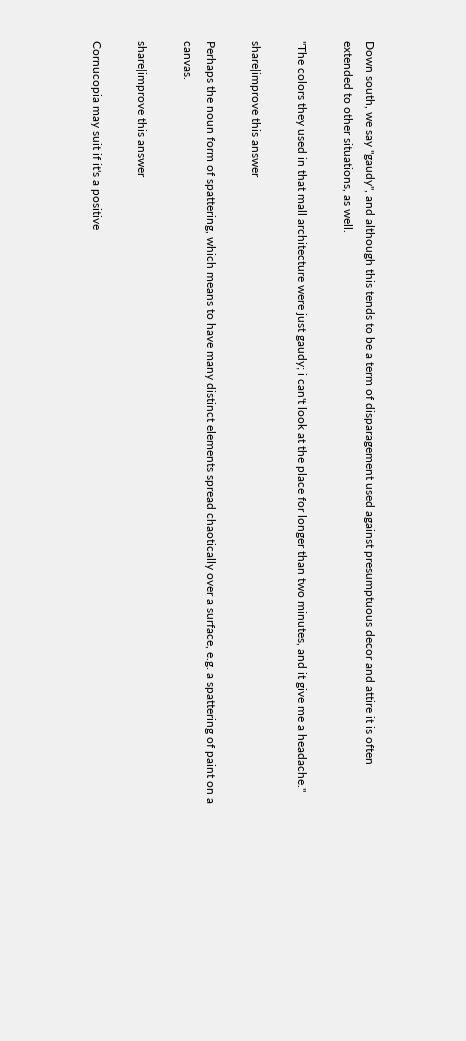Down south, we say "gaudy", and although this tends to be a term of disparagement used against presumptuous decor and attire it is often extended to other situations, as well.

"The colors they used in that mall architecture were just gaudy; i can't look at the place for longer than two minutes, and it give me a headache."

share|improve this answer

Perhaps the noun form of spattering, which means to have many distinct elements spread chaotically over a surface, e.g. a spattering of paint on a canvas.

share|improve this answer

Cornucopia may suit if it's a positive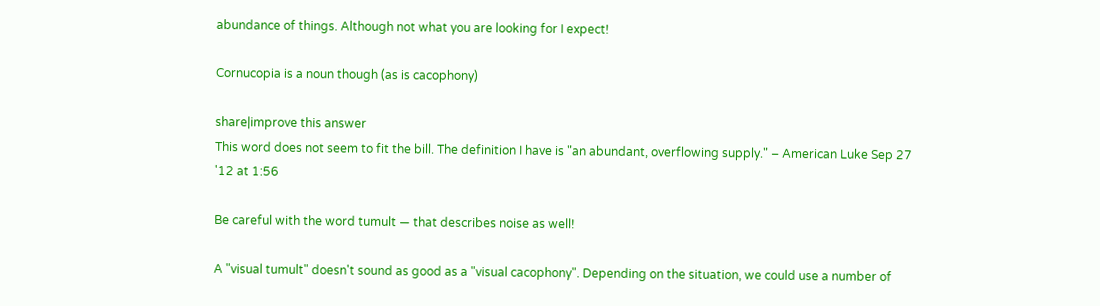abundance of things. Although not what you are looking for I expect!

Cornucopia is a noun though (as is cacophony)

share|improve this answer
This word does not seem to fit the bill. The definition I have is "an abundant, overflowing supply." – American Luke Sep 27 '12 at 1:56

Be careful with the word tumult — that describes noise as well!

A "visual tumult" doesn't sound as good as a "visual cacophony". Depending on the situation, we could use a number of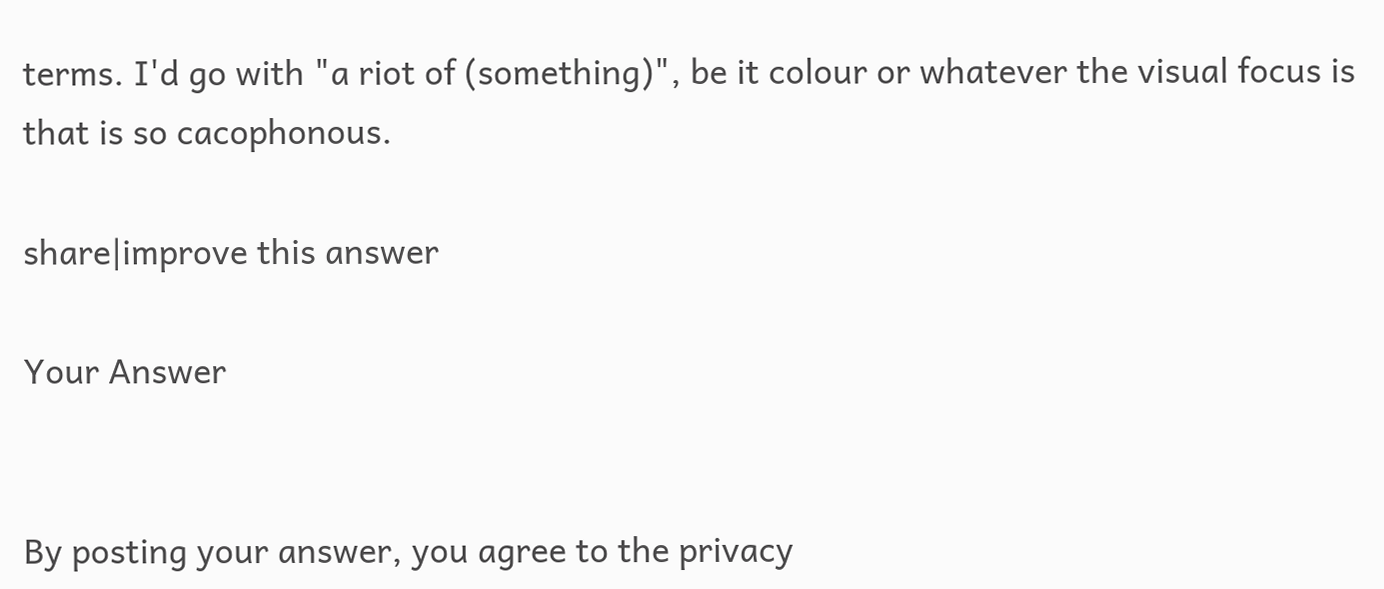terms. I'd go with "a riot of (something)", be it colour or whatever the visual focus is that is so cacophonous.

share|improve this answer

Your Answer


By posting your answer, you agree to the privacy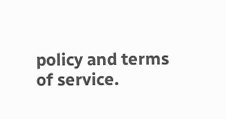policy and terms of service.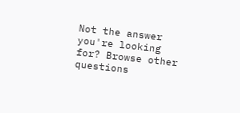Not the answer you're looking for? Browse other questions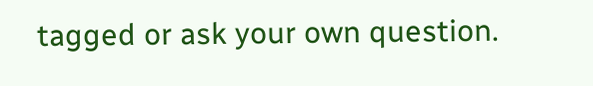tagged or ask your own question.